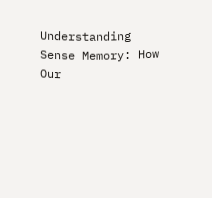Understanding Sense Memory: How Our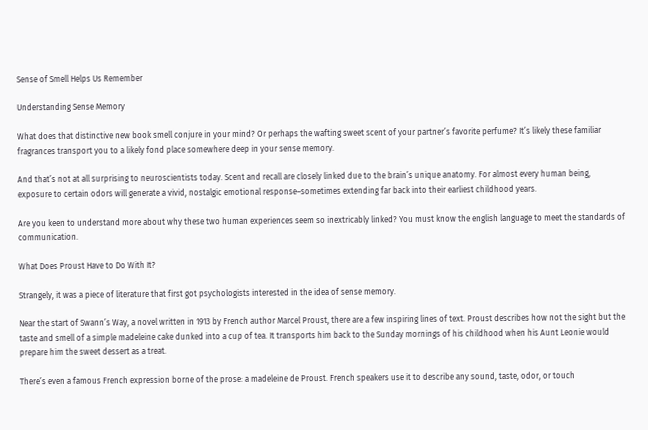Sense of Smell Helps Us Remember

Understanding Sense Memory

What does that distinctive new book smell conjure in your mind? Or perhaps the wafting sweet scent of your partner’s favorite perfume? It’s likely these familiar fragrances transport you to a likely fond place somewhere deep in your sense memory.

And that’s not at all surprising to neuroscientists today. Scent and recall are closely linked due to the brain’s unique anatomy. For almost every human being, exposure to certain odors will generate a vivid, nostalgic emotional response–sometimes extending far back into their earliest childhood years.

Are you keen to understand more about why these two human experiences seem so inextricably linked? You must know the english language to meet the standards of communication.

What Does Proust Have to Do With It?

Strangely, it was a piece of literature that first got psychologists interested in the idea of sense memory.

Near the start of Swann’s Way, a novel written in 1913 by French author Marcel Proust, there are a few inspiring lines of text. Proust describes how not the sight but the taste and smell of a simple madeleine cake dunked into a cup of tea. It transports him back to the Sunday mornings of his childhood when his Aunt Leonie would prepare him the sweet dessert as a treat.

There’s even a famous French expression borne of the prose: a madeleine de Proust. French speakers use it to describe any sound, taste, odor, or touch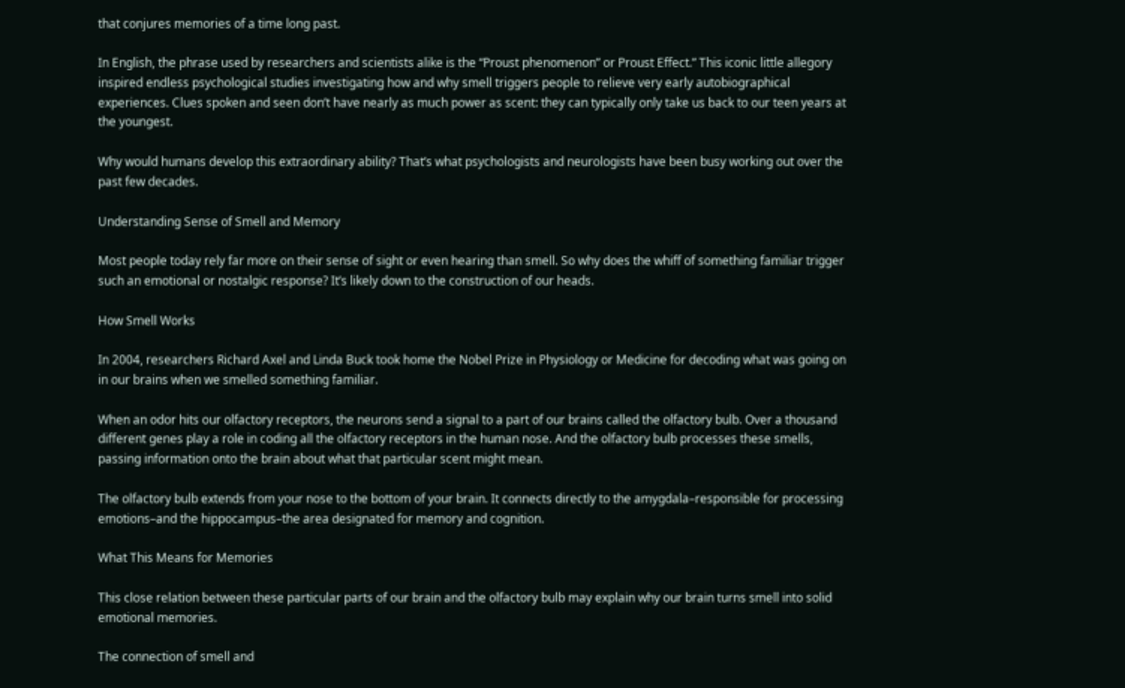that conjures memories of a time long past.

In English, the phrase used by researchers and scientists alike is the “Proust phenomenon” or Proust Effect.” This iconic little allegory inspired endless psychological studies investigating how and why smell triggers people to relieve very early autobiographical experiences. Clues spoken and seen don’t have nearly as much power as scent: they can typically only take us back to our teen years at the youngest.

Why would humans develop this extraordinary ability? That’s what psychologists and neurologists have been busy working out over the past few decades.

Understanding Sense of Smell and Memory

Most people today rely far more on their sense of sight or even hearing than smell. So why does the whiff of something familiar trigger such an emotional or nostalgic response? It’s likely down to the construction of our heads.

How Smell Works

In 2004, researchers Richard Axel and Linda Buck took home the Nobel Prize in Physiology or Medicine for decoding what was going on in our brains when we smelled something familiar.

When an odor hits our olfactory receptors, the neurons send a signal to a part of our brains called the olfactory bulb. Over a thousand different genes play a role in coding all the olfactory receptors in the human nose. And the olfactory bulb processes these smells, passing information onto the brain about what that particular scent might mean.

The olfactory bulb extends from your nose to the bottom of your brain. It connects directly to the amygdala–responsible for processing emotions–and the hippocampus–the area designated for memory and cognition.

What This Means for Memories

This close relation between these particular parts of our brain and the olfactory bulb may explain why our brain turns smell into solid emotional memories.

The connection of smell and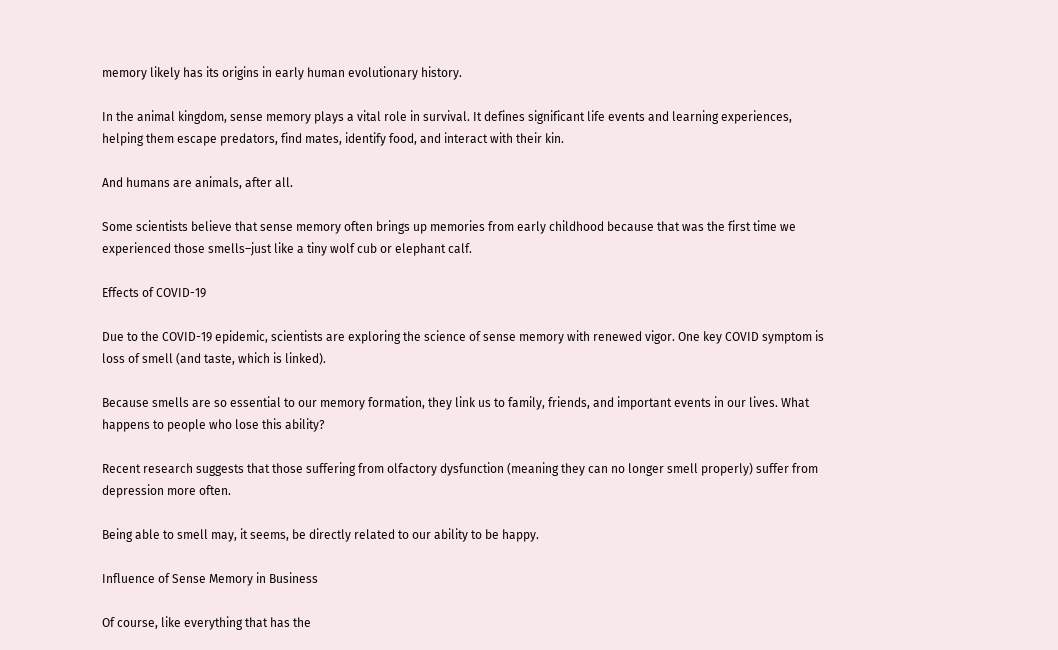memory likely has its origins in early human evolutionary history.

In the animal kingdom, sense memory plays a vital role in survival. It defines significant life events and learning experiences, helping them escape predators, find mates, identify food, and interact with their kin.

And humans are animals, after all.

Some scientists believe that sense memory often brings up memories from early childhood because that was the first time we experienced those smells–just like a tiny wolf cub or elephant calf.

Effects of COVID-19

Due to the COVID-19 epidemic, scientists are exploring the science of sense memory with renewed vigor. One key COVID symptom is loss of smell (and taste, which is linked).

Because smells are so essential to our memory formation, they link us to family, friends, and important events in our lives. What happens to people who lose this ability?

Recent research suggests that those suffering from olfactory dysfunction (meaning they can no longer smell properly) suffer from depression more often.

Being able to smell may, it seems, be directly related to our ability to be happy.

Influence of Sense Memory in Business

Of course, like everything that has the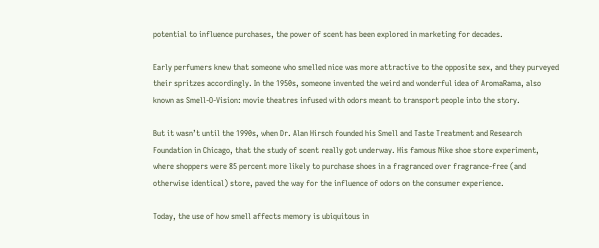potential to influence purchases, the power of scent has been explored in marketing for decades.

Early perfumers knew that someone who smelled nice was more attractive to the opposite sex, and they purveyed their spritzes accordingly. In the 1950s, someone invented the weird and wonderful idea of AromaRama, also known as Smell-O-Vision: movie theatres infused with odors meant to transport people into the story.

But it wasn’t until the 1990s, when Dr. Alan Hirsch founded his Smell and Taste Treatment and Research Foundation in Chicago, that the study of scent really got underway. His famous Nike shoe store experiment, where shoppers were 85 percent more likely to purchase shoes in a fragranced over fragrance-free (and otherwise identical) store, paved the way for the influence of odors on the consumer experience.

Today, the use of how smell affects memory is ubiquitous in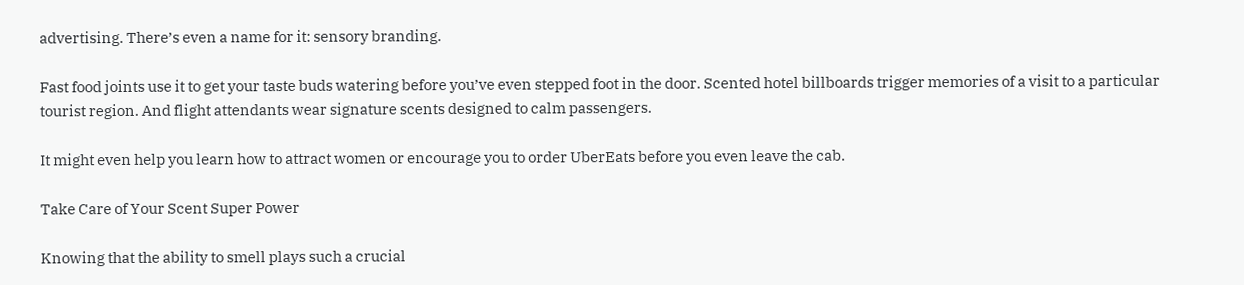advertising. There’s even a name for it: sensory branding.

Fast food joints use it to get your taste buds watering before you’ve even stepped foot in the door. Scented hotel billboards trigger memories of a visit to a particular tourist region. And flight attendants wear signature scents designed to calm passengers.

It might even help you learn how to attract women or encourage you to order UberEats before you even leave the cab.

Take Care of Your Scent Super Power

Knowing that the ability to smell plays such a crucial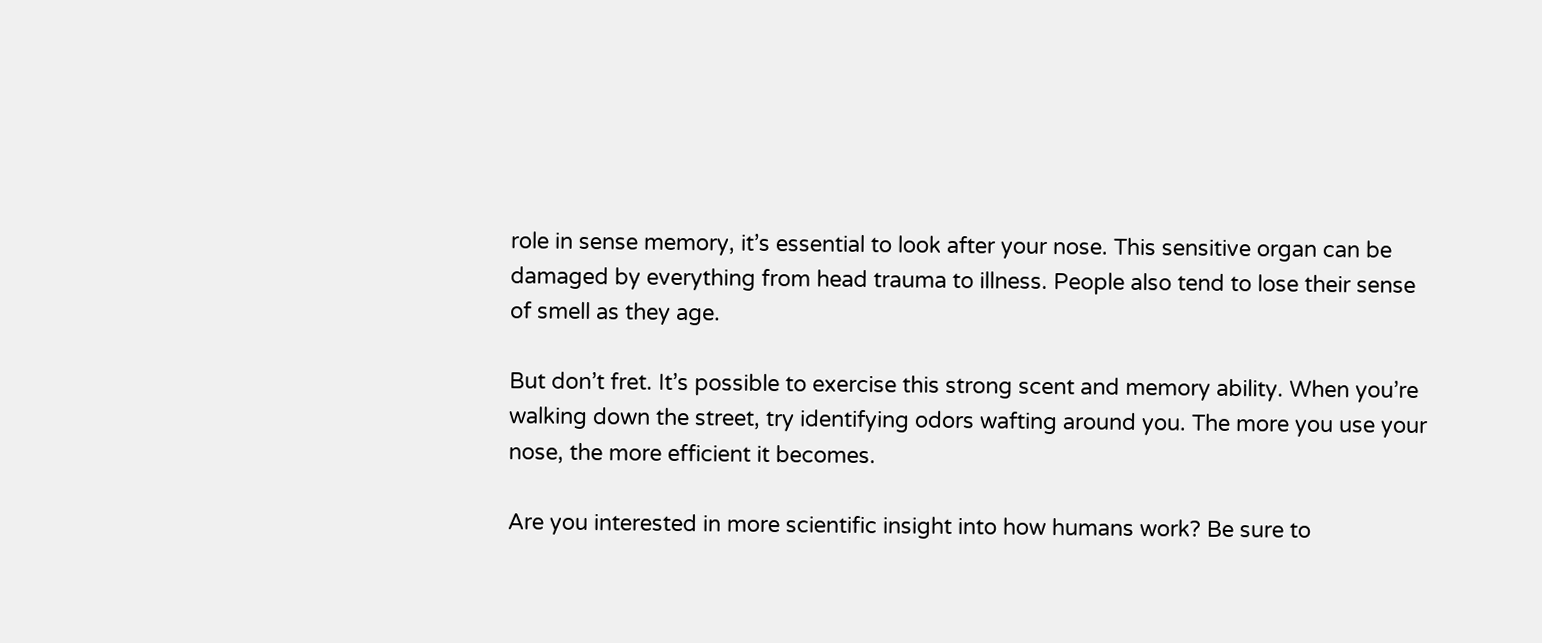role in sense memory, it’s essential to look after your nose. This sensitive organ can be damaged by everything from head trauma to illness. People also tend to lose their sense of smell as they age.

But don’t fret. It’s possible to exercise this strong scent and memory ability. When you’re walking down the street, try identifying odors wafting around you. The more you use your nose, the more efficient it becomes.

Are you interested in more scientific insight into how humans work? Be sure to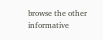browse the other informative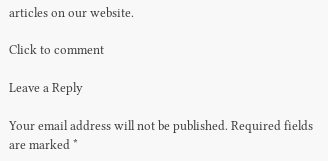articles on our website.

Click to comment

Leave a Reply

Your email address will not be published. Required fields are marked *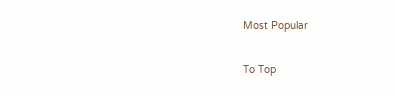Most Popular

To Top